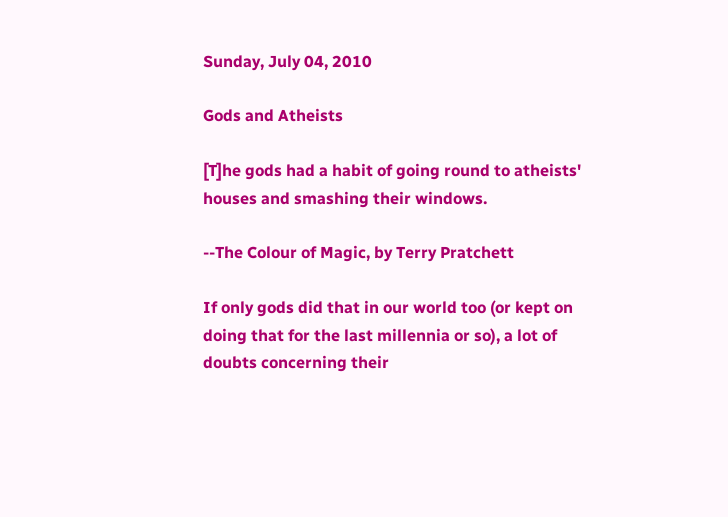Sunday, July 04, 2010

Gods and Atheists

[T]he gods had a habit of going round to atheists' houses and smashing their windows.

--The Colour of Magic, by Terry Pratchett

If only gods did that in our world too (or kept on doing that for the last millennia or so), a lot of doubts concerning their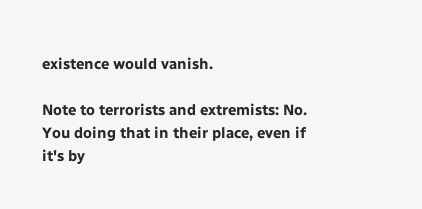existence would vanish.

Note to terrorists and extremists: No. You doing that in their place, even if it's by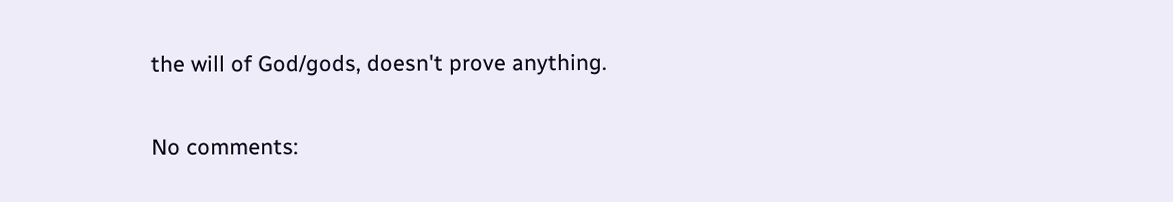the will of God/gods, doesn't prove anything.

No comments: